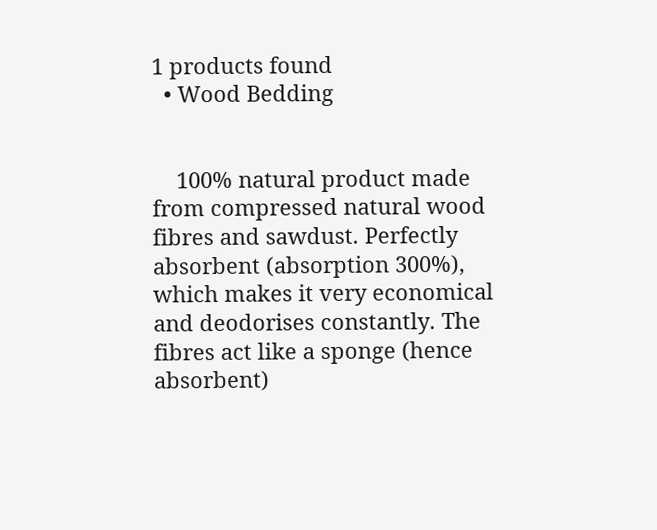1 products found
  • Wood Bedding


    100% natural product made from compressed natural wood fibres and sawdust. Perfectly absorbent (absorption 300%), which makes it very economical and deodorises constantly. The fibres act like a sponge (hence absorbent)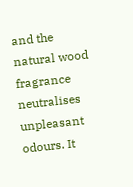and the natural wood fragrance neutralises unpleasant odours. It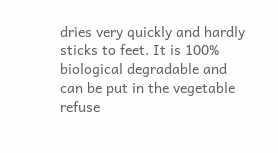dries very quickly and hardly sticks to feet. It is 100% biological degradable and can be put in the vegetable refuse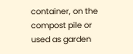container, on the compost pile or used as garden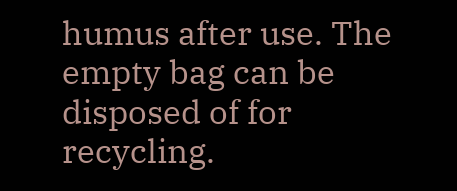humus after use. The empty bag can be disposed of for recycling.